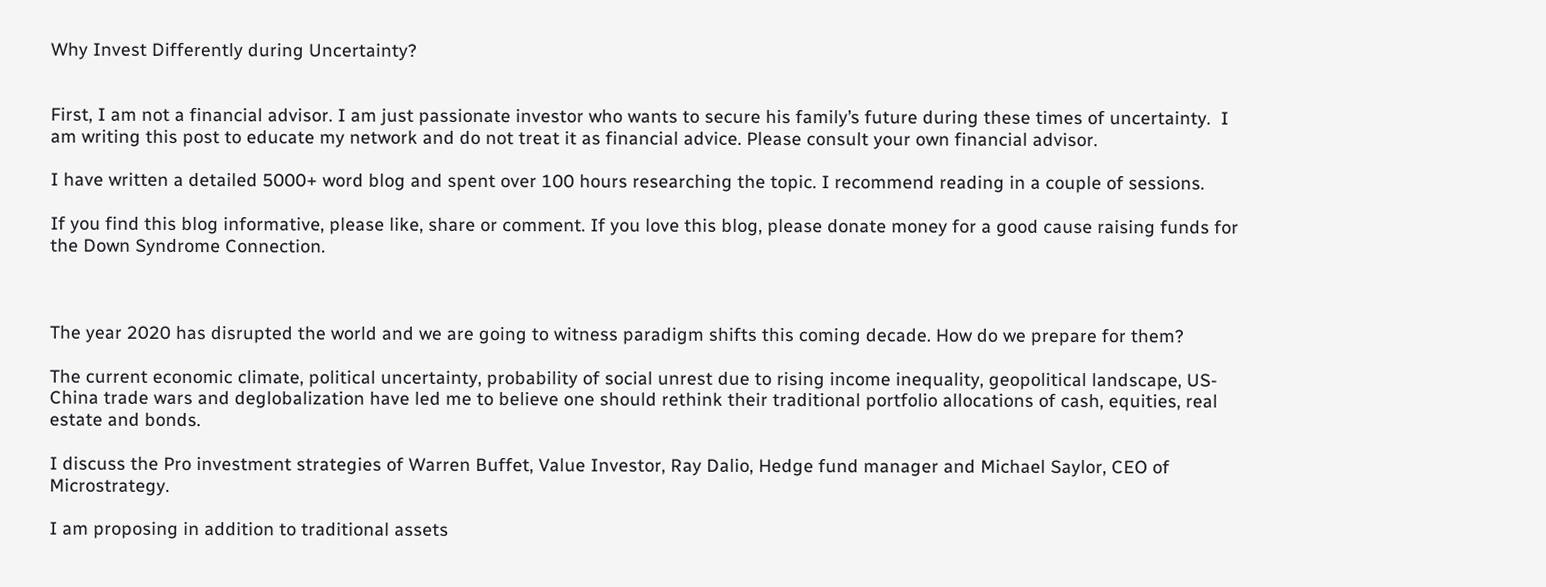Why Invest Differently during Uncertainty?


First, I am not a financial advisor. I am just passionate investor who wants to secure his family’s future during these times of uncertainty.  I am writing this post to educate my network and do not treat it as financial advice. Please consult your own financial advisor.

I have written a detailed 5000+ word blog and spent over 100 hours researching the topic. I recommend reading in a couple of sessions.

If you find this blog informative, please like, share or comment. If you love this blog, please donate money for a good cause raising funds for the Down Syndrome Connection.



The year 2020 has disrupted the world and we are going to witness paradigm shifts this coming decade. How do we prepare for them?

The current economic climate, political uncertainty, probability of social unrest due to rising income inequality, geopolitical landscape, US-China trade wars and deglobalization have led me to believe one should rethink their traditional portfolio allocations of cash, equities, real estate and bonds.

I discuss the Pro investment strategies of Warren Buffet, Value Investor, Ray Dalio, Hedge fund manager and Michael Saylor, CEO of Microstrategy.

I am proposing in addition to traditional assets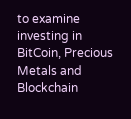to examine investing in BitCoin, Precious Metals and Blockchain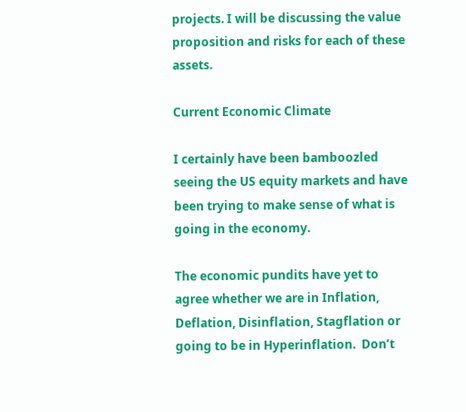projects. I will be discussing the value proposition and risks for each of these assets.

Current Economic Climate

I certainly have been bamboozled seeing the US equity markets and have been trying to make sense of what is going in the economy.

The economic pundits have yet to agree whether we are in Inflation, Deflation, Disinflation, Stagflation or going to be in Hyperinflation.  Don’t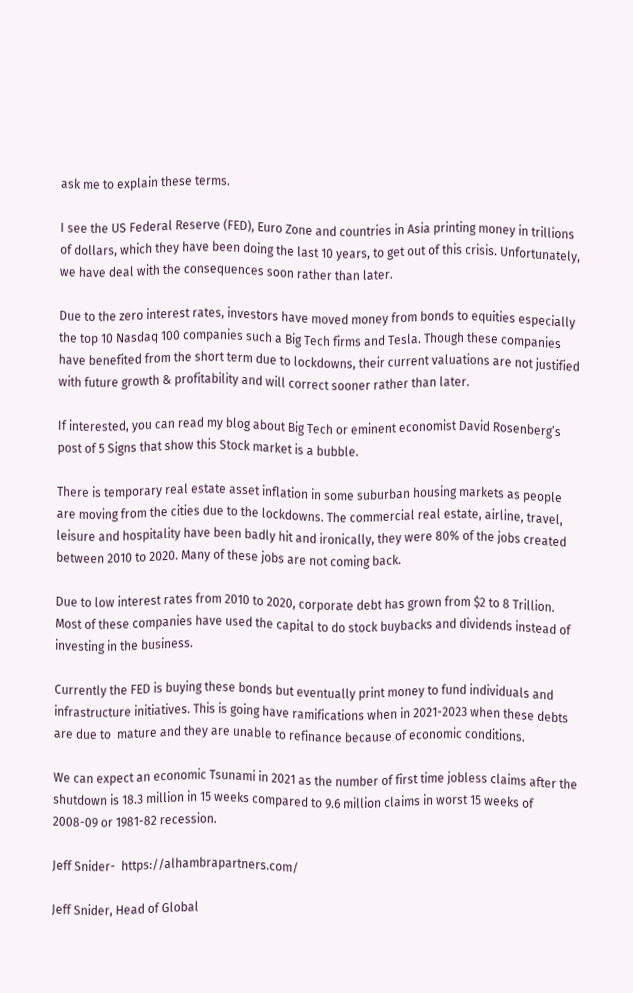ask me to explain these terms.

I see the US Federal Reserve (FED), Euro Zone and countries in Asia printing money in trillions of dollars, which they have been doing the last 10 years, to get out of this crisis. Unfortunately, we have deal with the consequences soon rather than later.

Due to the zero interest rates, investors have moved money from bonds to equities especially the top 10 Nasdaq 100 companies such a Big Tech firms and Tesla. Though these companies have benefited from the short term due to lockdowns, their current valuations are not justified with future growth & profitability and will correct sooner rather than later.

If interested, you can read my blog about Big Tech or eminent economist David Rosenberg’s post of 5 Signs that show this Stock market is a bubble.

There is temporary real estate asset inflation in some suburban housing markets as people are moving from the cities due to the lockdowns. The commercial real estate, airline, travel, leisure and hospitality have been badly hit and ironically, they were 80% of the jobs created between 2010 to 2020. Many of these jobs are not coming back.

Due to low interest rates from 2010 to 2020, corporate debt has grown from $2 to 8 Trillion. Most of these companies have used the capital to do stock buybacks and dividends instead of investing in the business.

Currently the FED is buying these bonds but eventually print money to fund individuals and infrastructure initiatives. This is going have ramifications when in 2021-2023 when these debts are due to  mature and they are unable to refinance because of economic conditions.

We can expect an economic Tsunami in 2021 as the number of first time jobless claims after the shutdown is 18.3 million in 15 weeks compared to 9.6 million claims in worst 15 weeks of 2008-09 or 1981-82 recession.

Jeff Snider-  https://alhambrapartners.com/

Jeff Snider, Head of Global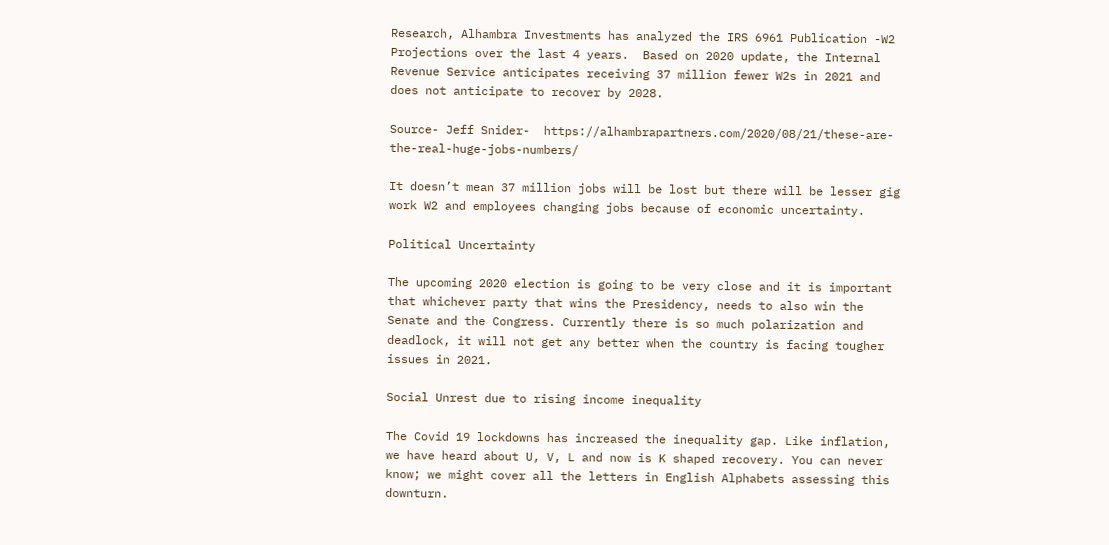Research, Alhambra Investments has analyzed the IRS 6961 Publication -W2 Projections over the last 4 years.  Based on 2020 update, the Internal Revenue Service anticipates receiving 37 million fewer W2s in 2021 and does not anticipate to recover by 2028.

Source- Jeff Snider-  https://alhambrapartners.com/2020/08/21/these-are-the-real-huge-jobs-numbers/

It doesn’t mean 37 million jobs will be lost but there will be lesser gig work W2 and employees changing jobs because of economic uncertainty.

Political Uncertainty

The upcoming 2020 election is going to be very close and it is important that whichever party that wins the Presidency, needs to also win the Senate and the Congress. Currently there is so much polarization and deadlock, it will not get any better when the country is facing tougher issues in 2021.

Social Unrest due to rising income inequality

The Covid 19 lockdowns has increased the inequality gap. Like inflation, we have heard about U, V, L and now is K shaped recovery. You can never know; we might cover all the letters in English Alphabets assessing this downturn.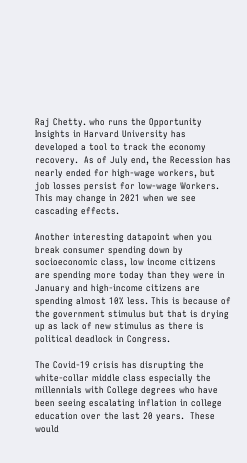Raj Chetty. who runs the Opportunity Insights in Harvard University has developed a tool to track the economy recovery.  As of July end, the Recession has nearly ended for high-wage workers, but job losses persist for low-wage Workers. This may change in 2021 when we see cascading effects.

Another interesting datapoint when you break consumer spending down by socioeconomic class, low income citizens are spending more today than they were in January and high-income citizens are spending almost 10% less. This is because of the government stimulus but that is drying up as lack of new stimulus as there is political deadlock in Congress.

The Covid-19 crisis has disrupting the white-collar middle class especially the millennials with College degrees who have been seeing escalating inflation in college education over the last 20 years.  These would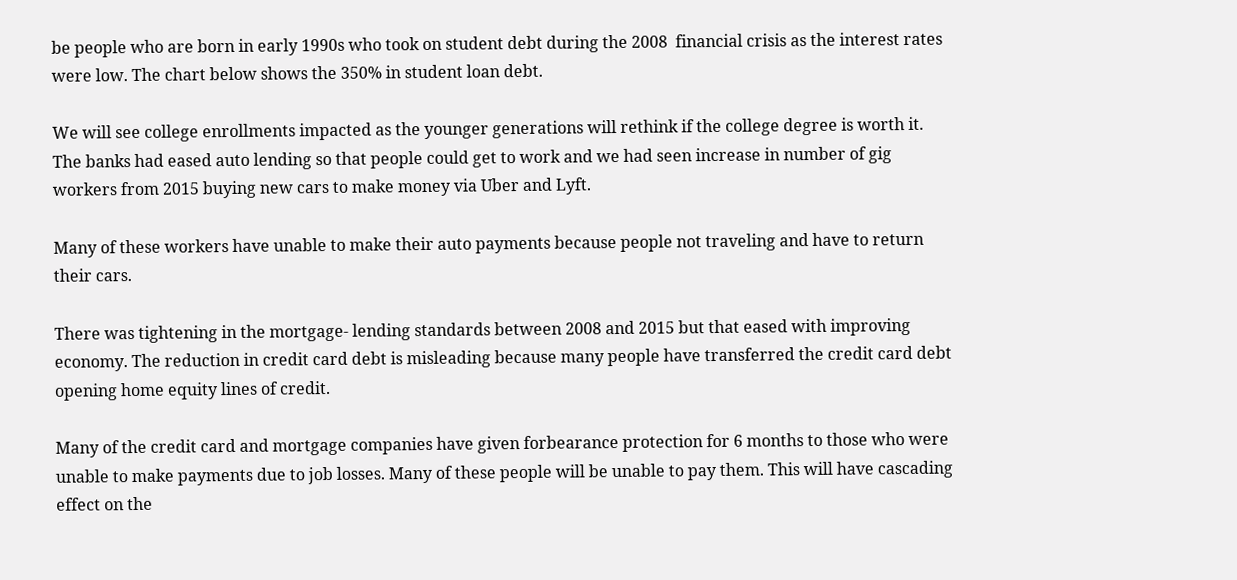be people who are born in early 1990s who took on student debt during the 2008  financial crisis as the interest rates were low. The chart below shows the 350% in student loan debt.

We will see college enrollments impacted as the younger generations will rethink if the college degree is worth it.  The banks had eased auto lending so that people could get to work and we had seen increase in number of gig workers from 2015 buying new cars to make money via Uber and Lyft.

Many of these workers have unable to make their auto payments because people not traveling and have to return their cars.

There was tightening in the mortgage- lending standards between 2008 and 2015 but that eased with improving economy. The reduction in credit card debt is misleading because many people have transferred the credit card debt opening home equity lines of credit.

Many of the credit card and mortgage companies have given forbearance protection for 6 months to those who were unable to make payments due to job losses. Many of these people will be unable to pay them. This will have cascading effect on the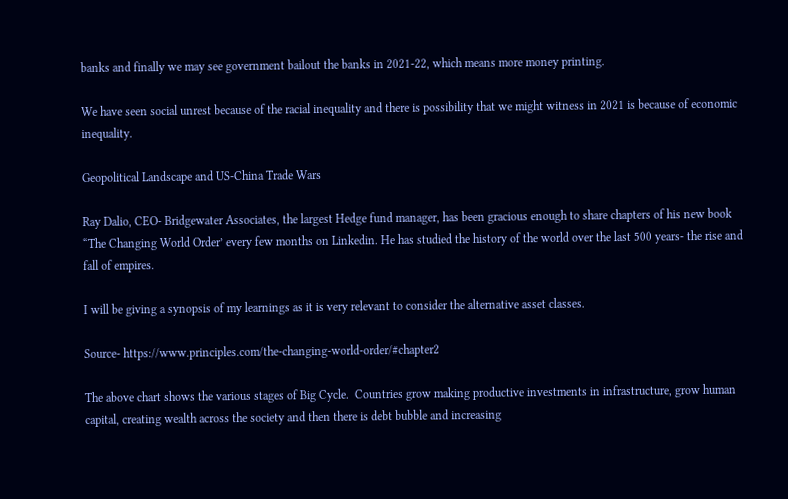banks and finally we may see government bailout the banks in 2021-22, which means more money printing.

We have seen social unrest because of the racial inequality and there is possibility that we might witness in 2021 is because of economic inequality.

Geopolitical Landscape and US-China Trade Wars

Ray Dalio, CEO- Bridgewater Associates, the largest Hedge fund manager, has been gracious enough to share chapters of his new book  “The Changing World Order’ every few months on Linkedin. He has studied the history of the world over the last 500 years- the rise and fall of empires.

I will be giving a synopsis of my learnings as it is very relevant to consider the alternative asset classes.

Source- https://www.principles.com/the-changing-world-order/#chapter2

The above chart shows the various stages of Big Cycle.  Countries grow making productive investments in infrastructure, grow human capital, creating wealth across the society and then there is debt bubble and increasing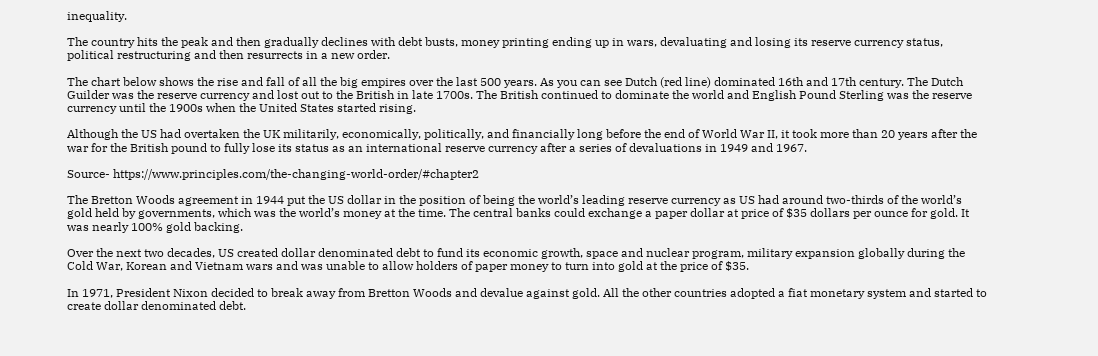inequality.

The country hits the peak and then gradually declines with debt busts, money printing ending up in wars, devaluating and losing its reserve currency status, political restructuring and then resurrects in a new order.

The chart below shows the rise and fall of all the big empires over the last 500 years. As you can see Dutch (red line) dominated 16th and 17th century. The Dutch Guilder was the reserve currency and lost out to the British in late 1700s. The British continued to dominate the world and English Pound Sterling was the reserve currency until the 1900s when the United States started rising.

Although the US had overtaken the UK militarily, economically, politically, and financially long before the end of World War II, it took more than 20 years after the war for the British pound to fully lose its status as an international reserve currency after a series of devaluations in 1949 and 1967.

Source- https://www.principles.com/the-changing-world-order/#chapter2

The Bretton Woods agreement in 1944 put the US dollar in the position of being the world’s leading reserve currency as US had around two-thirds of the world’s gold held by governments, which was the world’s money at the time. The central banks could exchange a paper dollar at price of $35 dollars per ounce for gold. It was nearly 100% gold backing.

Over the next two decades, US created dollar denominated debt to fund its economic growth, space and nuclear program, military expansion globally during the Cold War, Korean and Vietnam wars and was unable to allow holders of paper money to turn into gold at the price of $35.

In 1971, President Nixon decided to break away from Bretton Woods and devalue against gold. All the other countries adopted a fiat monetary system and started to create dollar denominated debt.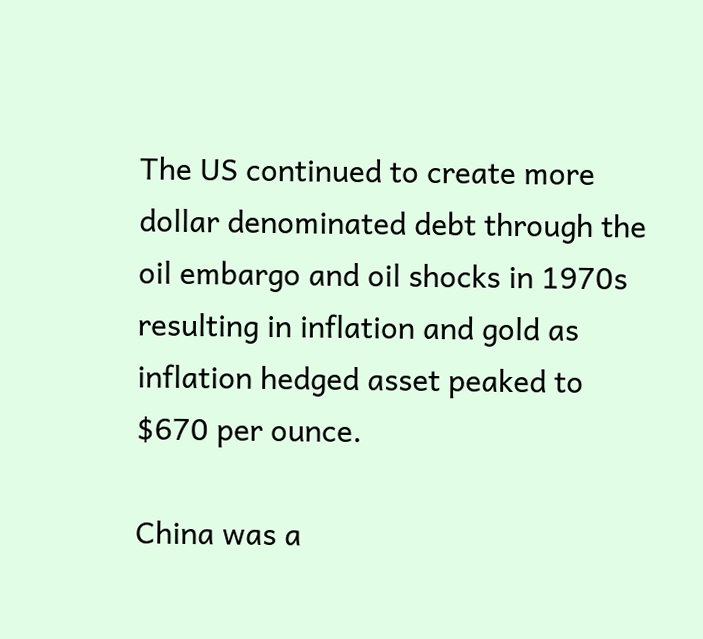The US continued to create more dollar denominated debt through the oil embargo and oil shocks in 1970s resulting in inflation and gold as inflation hedged asset peaked to $670 per ounce.

China was a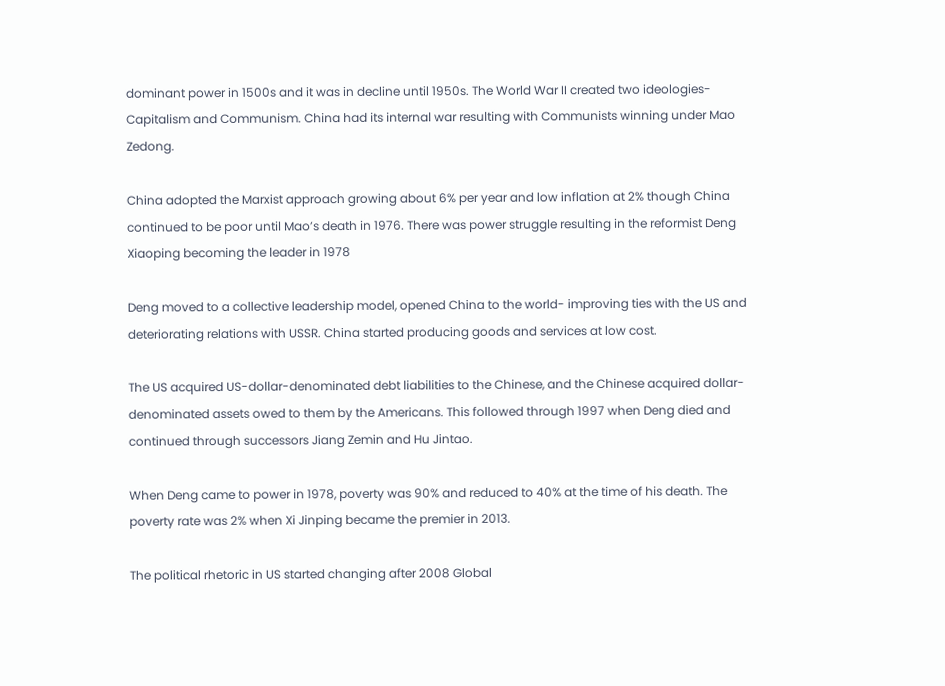dominant power in 1500s and it was in decline until 1950s. The World War II created two ideologies- Capitalism and Communism. China had its internal war resulting with Communists winning under Mao Zedong.

China adopted the Marxist approach growing about 6% per year and low inflation at 2% though China continued to be poor until Mao’s death in 1976. There was power struggle resulting in the reformist Deng Xiaoping becoming the leader in 1978

Deng moved to a collective leadership model, opened China to the world- improving ties with the US and deteriorating relations with USSR. China started producing goods and services at low cost.

The US acquired US-dollar-denominated debt liabilities to the Chinese, and the Chinese acquired dollar-denominated assets owed to them by the Americans. This followed through 1997 when Deng died and continued through successors Jiang Zemin and Hu Jintao.

When Deng came to power in 1978, poverty was 90% and reduced to 40% at the time of his death. The poverty rate was 2% when Xi Jinping became the premier in 2013.

The political rhetoric in US started changing after 2008 Global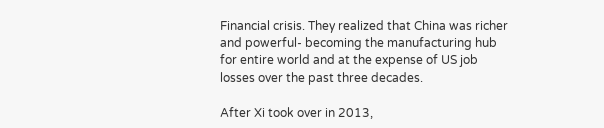Financial crisis. They realized that China was richer and powerful- becoming the manufacturing hub for entire world and at the expense of US job losses over the past three decades.

After Xi took over in 2013,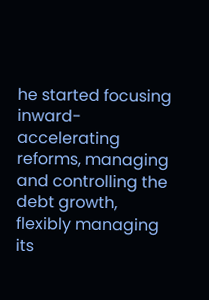he started focusing inward- accelerating reforms, managing and controlling the debt growth, flexibly managing its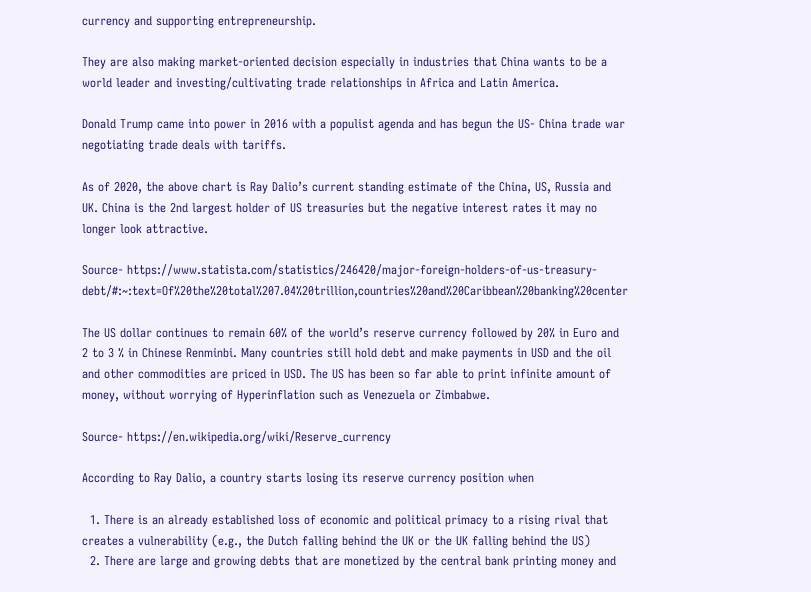currency and supporting entrepreneurship.

They are also making market-oriented decision especially in industries that China wants to be a world leader and investing/cultivating trade relationships in Africa and Latin America.

Donald Trump came into power in 2016 with a populist agenda and has begun the US- China trade war negotiating trade deals with tariffs.

As of 2020, the above chart is Ray Dalio’s current standing estimate of the China, US, Russia and UK. China is the 2nd largest holder of US treasuries but the negative interest rates it may no longer look attractive.

Source- https://www.statista.com/statistics/246420/major-foreign-holders-of-us-treasury-debt/#:~:text=Of%20the%20total%207.04%20trillion,countries%20and%20Caribbean%20banking%20center

The US dollar continues to remain 60% of the world’s reserve currency followed by 20% in Euro and 2 to 3 % in Chinese Renminbi. Many countries still hold debt and make payments in USD and the oil and other commodities are priced in USD. The US has been so far able to print infinite amount of money, without worrying of Hyperinflation such as Venezuela or Zimbabwe.

Source- https://en.wikipedia.org/wiki/Reserve_currency

According to Ray Dalio, a country starts losing its reserve currency position when

  1. There is an already established loss of economic and political primacy to a rising rival that creates a vulnerability (e.g., the Dutch falling behind the UK or the UK falling behind the US)
  2. There are large and growing debts that are monetized by the central bank printing money and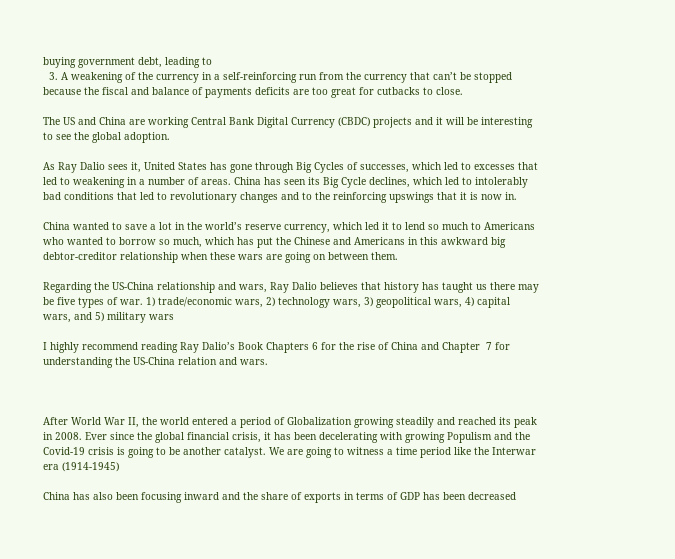buying government debt, leading to
  3. A weakening of the currency in a self-reinforcing run from the currency that can’t be stopped because the fiscal and balance of payments deficits are too great for cutbacks to close.

The US and China are working Central Bank Digital Currency (CBDC) projects and it will be interesting to see the global adoption.

As Ray Dalio sees it, United States has gone through Big Cycles of successes, which led to excesses that led to weakening in a number of areas. China has seen its Big Cycle declines, which led to intolerably bad conditions that led to revolutionary changes and to the reinforcing upswings that it is now in.

China wanted to save a lot in the world’s reserve currency, which led it to lend so much to Americans who wanted to borrow so much, which has put the Chinese and Americans in this awkward big debtor-creditor relationship when these wars are going on between them.

Regarding the US-China relationship and wars, Ray Dalio believes that history has taught us there may be five types of war. 1) trade/economic wars, 2) technology wars, 3) geopolitical wars, 4) capital wars, and 5) military wars

I highly recommend reading Ray Dalio’s Book Chapters 6 for the rise of China and Chapter  7 for understanding the US-China relation and wars.



After World War II, the world entered a period of Globalization growing steadily and reached its peak in 2008. Ever since the global financial crisis, it has been decelerating with growing Populism and the Covid-19 crisis is going to be another catalyst. We are going to witness a time period like the Interwar era (1914-1945)

China has also been focusing inward and the share of exports in terms of GDP has been decreased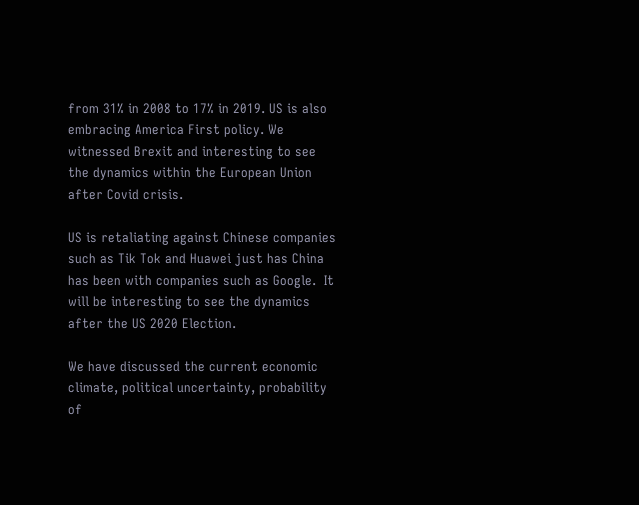from 31% in 2008 to 17% in 2019. US is also embracing America First policy. We witnessed Brexit and interesting to see the dynamics within the European Union after Covid crisis.

US is retaliating against Chinese companies such as Tik Tok and Huawei just has China has been with companies such as Google.  It will be interesting to see the dynamics after the US 2020 Election.

We have discussed the current economic climate, political uncertainty, probability of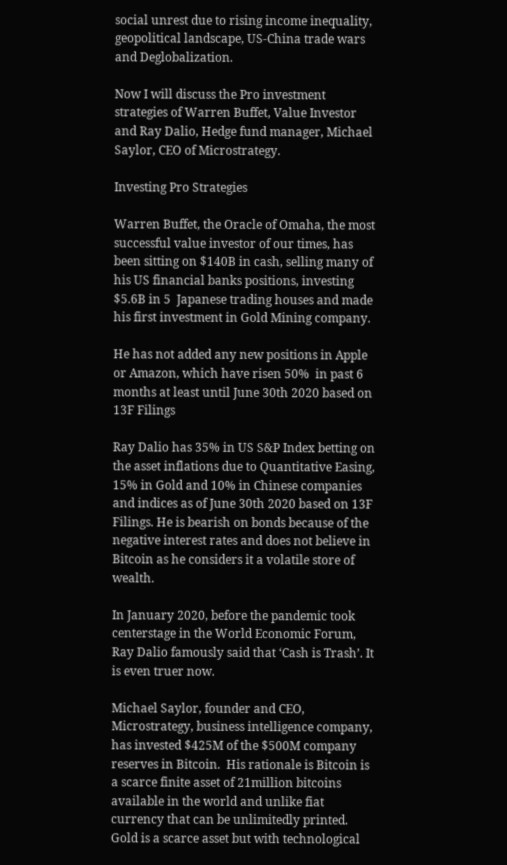social unrest due to rising income inequality, geopolitical landscape, US-China trade wars and Deglobalization.

Now I will discuss the Pro investment strategies of Warren Buffet, Value Investor and Ray Dalio, Hedge fund manager, Michael Saylor, CEO of Microstrategy.

Investing Pro Strategies

Warren Buffet, the Oracle of Omaha, the most successful value investor of our times, has been sitting on $140B in cash, selling many of his US financial banks positions, investing $5.6B in 5  Japanese trading houses and made his first investment in Gold Mining company.

He has not added any new positions in Apple or Amazon, which have risen 50%  in past 6 months at least until June 30th 2020 based on 13F Filings

Ray Dalio has 35% in US S&P Index betting on the asset inflations due to Quantitative Easing, 15% in Gold and 10% in Chinese companies and indices as of June 30th 2020 based on 13F Filings. He is bearish on bonds because of the negative interest rates and does not believe in Bitcoin as he considers it a volatile store of wealth.

In January 2020, before the pandemic took centerstage in the World Economic Forum, Ray Dalio famously said that ‘Cash is Trash’. It is even truer now.

Michael Saylor, founder and CEO, Microstrategy, business intelligence company, has invested $425M of the $500M company reserves in Bitcoin.  His rationale is Bitcoin is a scarce finite asset of 21million bitcoins available in the world and unlike fiat currency that can be unlimitedly printed. Gold is a scarce asset but with technological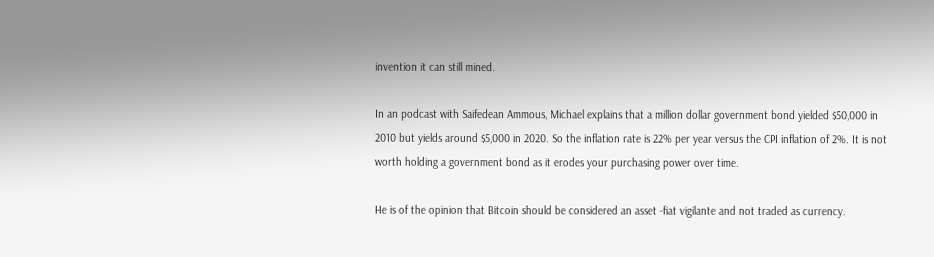invention it can still mined.

In an podcast with Saifedean Ammous, Michael explains that a million dollar government bond yielded $50,000 in 2010 but yields around $5,000 in 2020. So the inflation rate is 22% per year versus the CPI inflation of 2%. It is not worth holding a government bond as it erodes your purchasing power over time.

He is of the opinion that Bitcoin should be considered an asset -fiat vigilante and not traded as currency.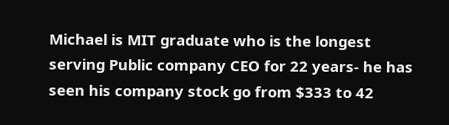Michael is MIT graduate who is the longest serving Public company CEO for 22 years- he has seen his company stock go from $333 to 42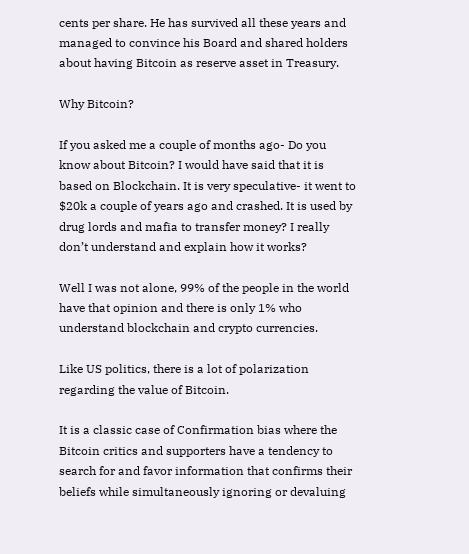cents per share. He has survived all these years and managed to convince his Board and shared holders about having Bitcoin as reserve asset in Treasury.

Why Bitcoin?

If you asked me a couple of months ago- Do you know about Bitcoin? I would have said that it is based on Blockchain. It is very speculative- it went to $20k a couple of years ago and crashed. It is used by drug lords and mafia to transfer money? I really don’t understand and explain how it works?

Well I was not alone, 99% of the people in the world have that opinion and there is only 1% who understand blockchain and crypto currencies.

Like US politics, there is a lot of polarization regarding the value of Bitcoin.

It is a classic case of Confirmation bias where the Bitcoin critics and supporters have a tendency to search for and favor information that confirms their beliefs while simultaneously ignoring or devaluing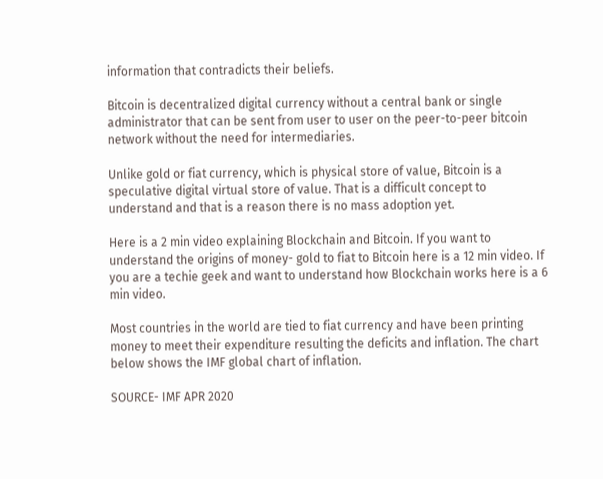information that contradicts their beliefs.

Bitcoin is decentralized digital currency without a central bank or single administrator that can be sent from user to user on the peer-to-peer bitcoin network without the need for intermediaries.

Unlike gold or fiat currency, which is physical store of value, Bitcoin is a speculative digital virtual store of value. That is a difficult concept to understand and that is a reason there is no mass adoption yet.

Here is a 2 min video explaining Blockchain and Bitcoin. If you want to understand the origins of money- gold to fiat to Bitcoin here is a 12 min video. If you are a techie geek and want to understand how Blockchain works here is a 6 min video.

Most countries in the world are tied to fiat currency and have been printing money to meet their expenditure resulting the deficits and inflation. The chart below shows the IMF global chart of inflation.

SOURCE- IMF APR 2020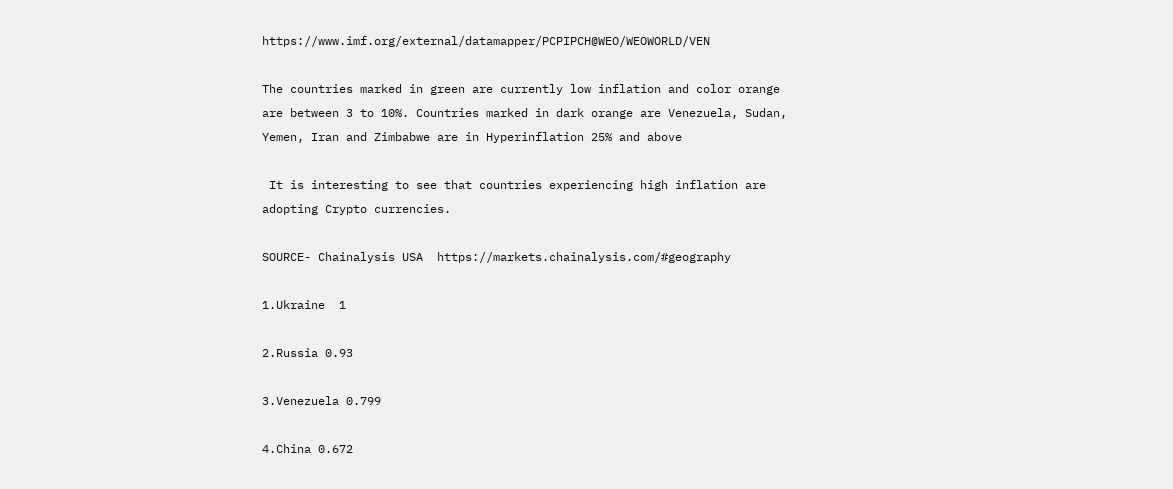https://www.imf.org/external/datamapper/PCPIPCH@WEO/WEOWORLD/VEN

The countries marked in green are currently low inflation and color orange are between 3 to 10%. Countries marked in dark orange are Venezuela, Sudan, Yemen, Iran and Zimbabwe are in Hyperinflation 25% and above

 It is interesting to see that countries experiencing high inflation are adopting Crypto currencies.

SOURCE- Chainalysis USA  https://markets.chainalysis.com/#geography

1.Ukraine  1

2.Russia 0.93

3.Venezuela 0.799

4.China 0.672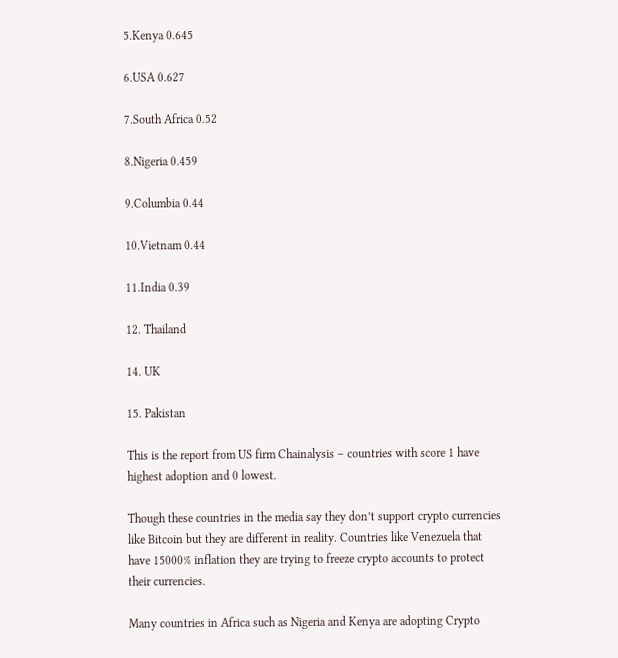5.Kenya 0.645

6.USA 0.627

7.South Africa 0.52

8.Nigeria 0.459

9.Columbia 0.44

10.Vietnam 0.44

11.India 0.39

12. Thailand

14. UK

15. Pakistan

This is the report from US firm Chainalysis – countries with score 1 have highest adoption and 0 lowest.

Though these countries in the media say they don’t support crypto currencies like Bitcoin but they are different in reality. Countries like Venezuela that have 15000% inflation they are trying to freeze crypto accounts to protect their currencies.

Many countries in Africa such as Nigeria and Kenya are adopting Crypto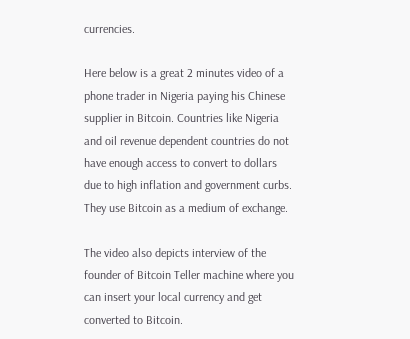currencies.

Here below is a great 2 minutes video of a phone trader in Nigeria paying his Chinese supplier in Bitcoin. Countries like Nigeria and oil revenue dependent countries do not have enough access to convert to dollars due to high inflation and government curbs. They use Bitcoin as a medium of exchange.

The video also depicts interview of the founder of Bitcoin Teller machine where you can insert your local currency and get converted to Bitcoin.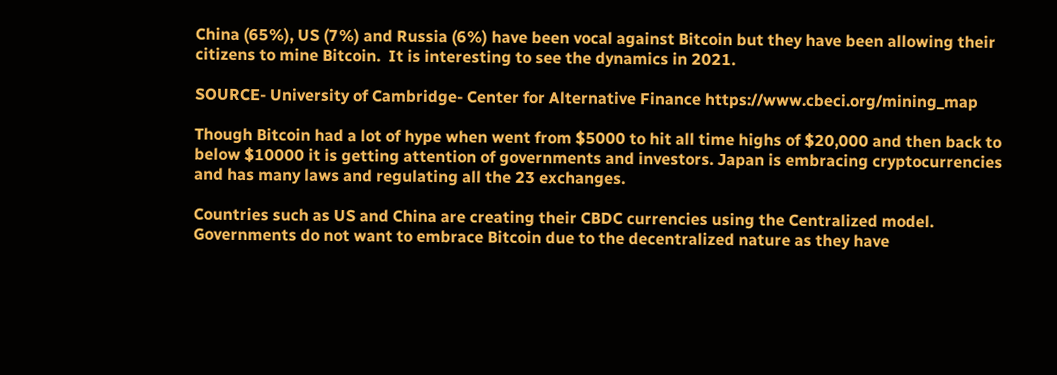China (65%), US (7%) and Russia (6%) have been vocal against Bitcoin but they have been allowing their citizens to mine Bitcoin.  It is interesting to see the dynamics in 2021.

SOURCE- University of Cambridge- Center for Alternative Finance https://www.cbeci.org/mining_map

Though Bitcoin had a lot of hype when went from $5000 to hit all time highs of $20,000 and then back to below $10000 it is getting attention of governments and investors. Japan is embracing cryptocurrencies and has many laws and regulating all the 23 exchanges.

Countries such as US and China are creating their CBDC currencies using the Centralized model. Governments do not want to embrace Bitcoin due to the decentralized nature as they have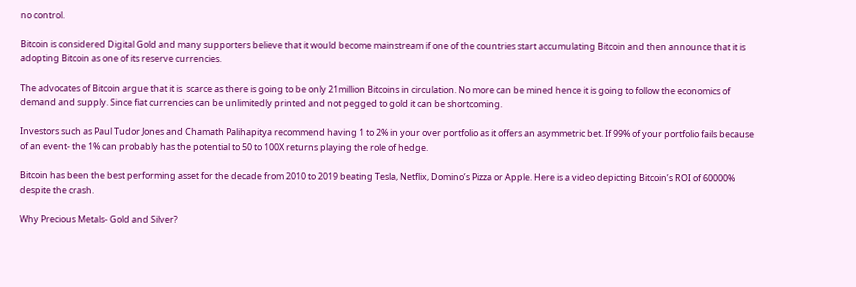no control.

Bitcoin is considered Digital Gold and many supporters believe that it would become mainstream if one of the countries start accumulating Bitcoin and then announce that it is adopting Bitcoin as one of its reserve currencies.

The advocates of Bitcoin argue that it is  scarce as there is going to be only 21million Bitcoins in circulation. No more can be mined hence it is going to follow the economics of demand and supply. Since fiat currencies can be unlimitedly printed and not pegged to gold it can be shortcoming.

Investors such as Paul Tudor Jones and Chamath Palihapitya recommend having 1 to 2% in your over portfolio as it offers an asymmetric bet. If 99% of your portfolio fails because of an event- the 1% can probably has the potential to 50 to 100X returns playing the role of hedge.

Bitcoin has been the best performing asset for the decade from 2010 to 2019 beating Tesla, Netflix, Domino’s Pizza or Apple. Here is a video depicting Bitcoin’s ROI of 60000% despite the crash.

Why Precious Metals- Gold and Silver?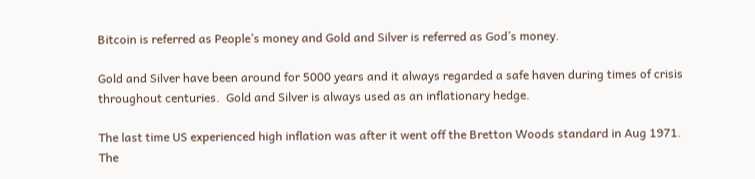Bitcoin is referred as People’s money and Gold and Silver is referred as God’s money.

Gold and Silver have been around for 5000 years and it always regarded a safe haven during times of crisis throughout centuries.  Gold and Silver is always used as an inflationary hedge.

The last time US experienced high inflation was after it went off the Bretton Woods standard in Aug 1971. The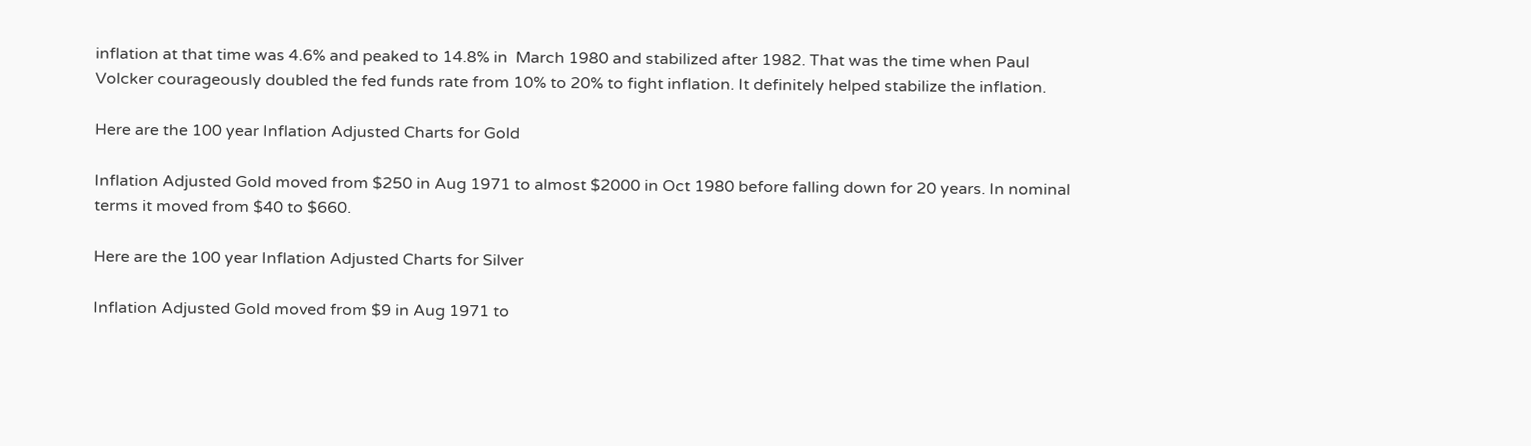inflation at that time was 4.6% and peaked to 14.8% in  March 1980 and stabilized after 1982. That was the time when Paul Volcker courageously doubled the fed funds rate from 10% to 20% to fight inflation. It definitely helped stabilize the inflation.

Here are the 100 year Inflation Adjusted Charts for Gold

Inflation Adjusted Gold moved from $250 in Aug 1971 to almost $2000 in Oct 1980 before falling down for 20 years. In nominal terms it moved from $40 to $660.

Here are the 100 year Inflation Adjusted Charts for Silver

Inflation Adjusted Gold moved from $9 in Aug 1971 to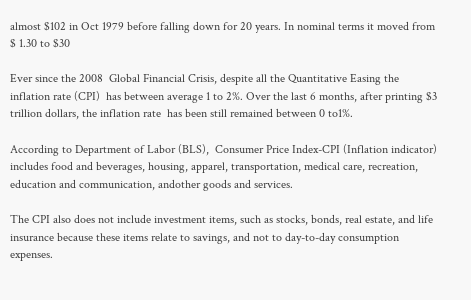almost $102 in Oct 1979 before falling down for 20 years. In nominal terms it moved from $ 1.30 to $30

Ever since the 2008  Global Financial Crisis, despite all the Quantitative Easing the inflation rate (CPI)  has between average 1 to 2%. Over the last 6 months, after printing $3 trillion dollars, the inflation rate  has been still remained between 0 to1%.

According to Department of Labor (BLS),  Consumer Price Index-CPI (Inflation indicator) includes food and beverages, housing, apparel, transportation, medical care, recreation, education and communication, andother goods and services.

The CPI also does not include investment items, such as stocks, bonds, real estate, and life insurance because these items relate to savings, and not to day-to-day consumption expenses.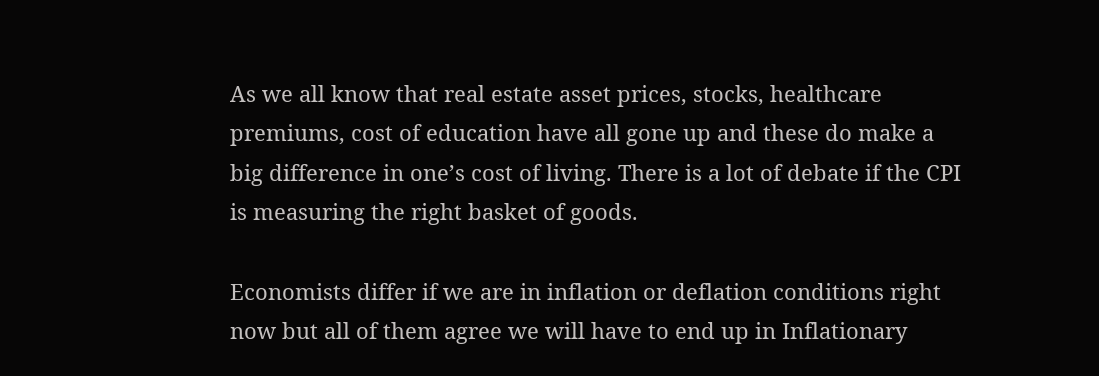As we all know that real estate asset prices, stocks, healthcare premiums, cost of education have all gone up and these do make a big difference in one’s cost of living. There is a lot of debate if the CPI is measuring the right basket of goods.

Economists differ if we are in inflation or deflation conditions right now but all of them agree we will have to end up in Inflationary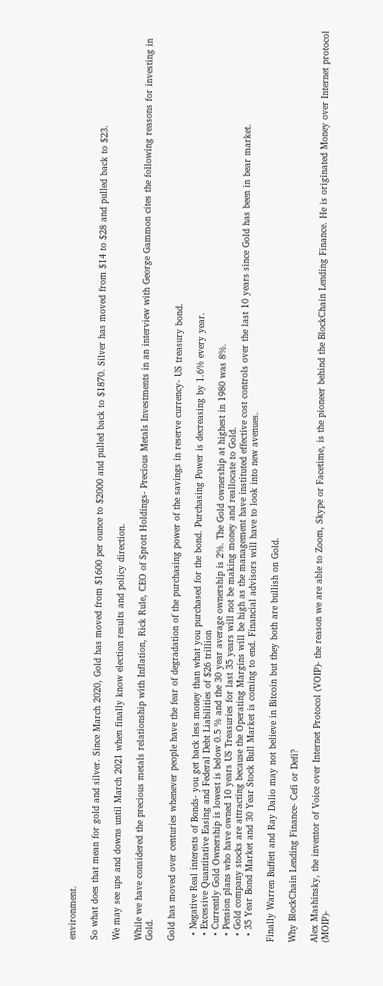environment.

So what does that mean for gold and silver. Since March 2020, Gold has moved from $1600 per ounce to $2000 and pulled back to $1870. Silver has moved from $14 to $28 and pulled back to $23.

We may see ups and downs until March 2021 when finally know election results and policy direction.

While we have considered the precious metals relationship with Inflation, Rick Rule, CEO of Sprott Holdings- Precious Metals Investments in an interview with George Gammon cites the following reasons for investing in Gold.

Gold has moved over centuries whenever people have the fear of degradation of the purchasing power of the savings in reserve currency- US treasury bond.

  • Negative Real interests of Bonds- you get back less money than what you purchased for the bond. Purchasing Power is decreasing by 1.6% every year.
  • Excessive Quantitative Easing and Federal Debt Liabilities of $26 trillion
  • Currently Gold Ownership is lowest is below 0.5 % and the 30 year average ownership is 2%. The Gold ownership at highest in 1980 was 8%.
  • Pension plans who have owned 10 years US Treasuries for last 35 years will not be making money and reallocate to Gold.
  • Gold company stocks are attracting because the Operating Margins will be high as the management have instituted effective cost controls over the last 10 years since Gold has been in bear market.
  • 35 Year Bond Market and 30 Year Stock Bull Market is coming to end. Financial advisors will have to look into new avenues.

Finally Warren Buffett and Ray Dalio may not believe in Bitcoin but they both are bullish on Gold.

Why BlockChain Lending Finance- Cefi or Defi?

Alex Mashinsky, the inventor of Voice over Internet Protocol (VOIP)- the reason we are able to Zoom, Skype or Facetime, is the pioneer behind the BlockChain Lending Finance. He is originated Money over Internet protocol (MOIP)-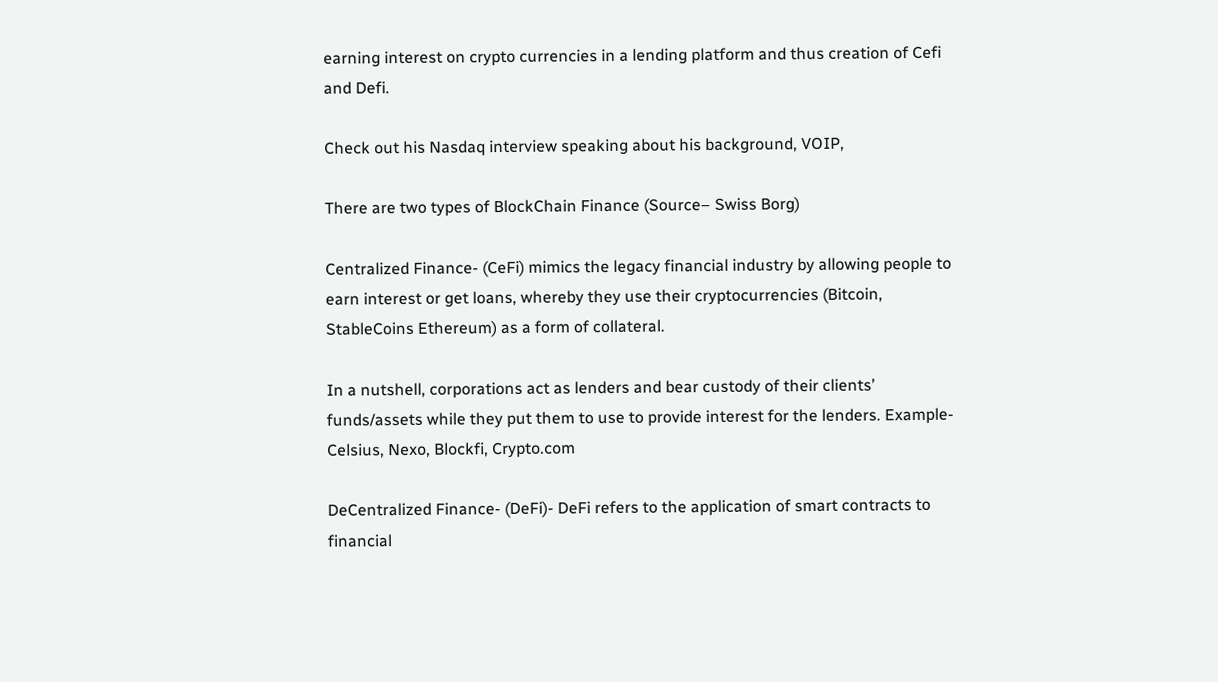earning interest on crypto currencies in a lending platform and thus creation of Cefi and Defi.

Check out his Nasdaq interview speaking about his background, VOIP,

There are two types of BlockChain Finance (Source– Swiss Borg)

Centralized Finance- (CeFi) mimics the legacy financial industry by allowing people to earn interest or get loans, whereby they use their cryptocurrencies (Bitcoin, StableCoins Ethereum) as a form of collateral.

In a nutshell, corporations act as lenders and bear custody of their clients’ funds/assets while they put them to use to provide interest for the lenders. Example- Celsius, Nexo, Blockfi, Crypto.com

DeCentralized Finance- (DeFi)- DeFi refers to the application of smart contracts to financial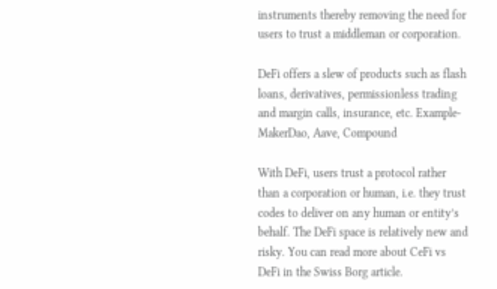instruments thereby removing the need for users to trust a middleman or corporation.

DeFi offers a slew of products such as flash loans, derivatives, permissionless trading and margin calls, insurance, etc. Example- MakerDao, Aave, Compound

With DeFi, users trust a protocol rather than a corporation or human, i.e. they trust codes to deliver on any human or entity’s behalf. The DeFi space is relatively new and risky. You can read more about CeFi vs DeFi in the Swiss Borg article.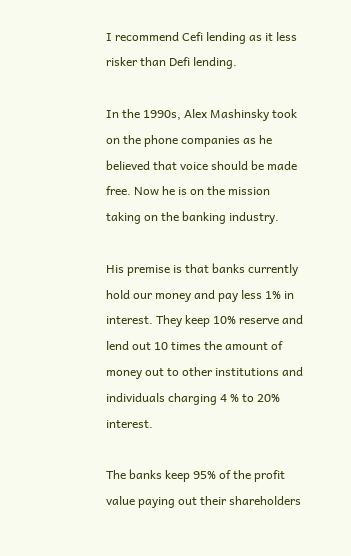I recommend Cefi lending as it less risker than Defi lending.

In the 1990s, Alex Mashinsky took on the phone companies as he believed that voice should be made free. Now he is on the mission taking on the banking industry.

His premise is that banks currently hold our money and pay less 1% in interest. They keep 10% reserve and lend out 10 times the amount of money out to other institutions and individuals charging 4 % to 20% interest.

The banks keep 95% of the profit value paying out their shareholders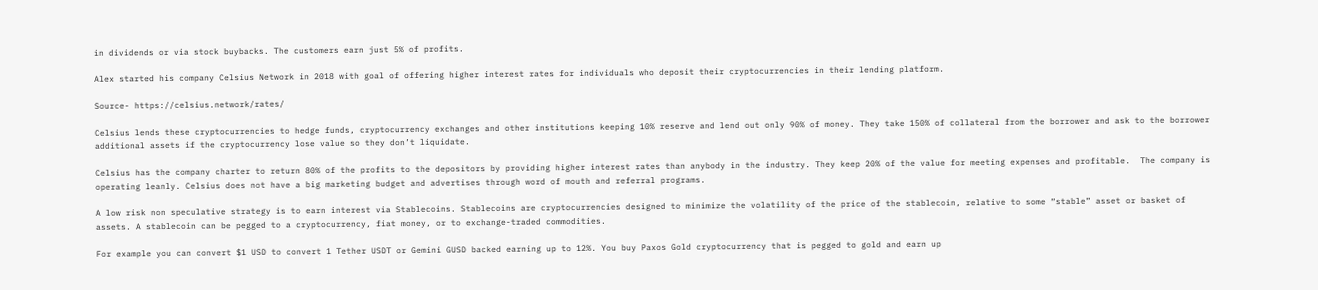in dividends or via stock buybacks. The customers earn just 5% of profits.

Alex started his company Celsius Network in 2018 with goal of offering higher interest rates for individuals who deposit their cryptocurrencies in their lending platform.

Source- https://celsius.network/rates/

Celsius lends these cryptocurrencies to hedge funds, cryptocurrency exchanges and other institutions keeping 10% reserve and lend out only 90% of money. They take 150% of collateral from the borrower and ask to the borrower additional assets if the cryptocurrency lose value so they don’t liquidate.

Celsius has the company charter to return 80% of the profits to the depositors by providing higher interest rates than anybody in the industry. They keep 20% of the value for meeting expenses and profitable.  The company is operating leanly. Celsius does not have a big marketing budget and advertises through word of mouth and referral programs.

A low risk non speculative strategy is to earn interest via Stablecoins. Stablecoins are cryptocurrencies designed to minimize the volatility of the price of the stablecoin, relative to some “stable” asset or basket of assets. A stablecoin can be pegged to a cryptocurrency, fiat money, or to exchange-traded commodities.

For example you can convert $1 USD to convert 1 Tether USDT or Gemini GUSD backed earning up to 12%. You buy Paxos Gold cryptocurrency that is pegged to gold and earn up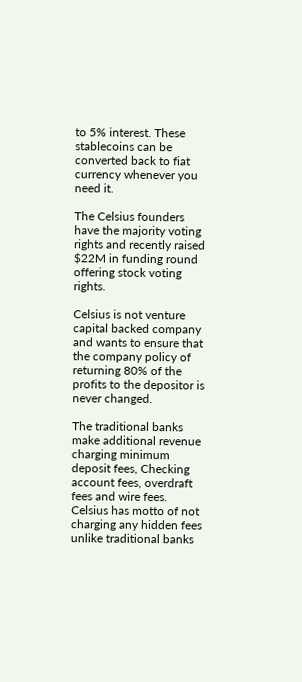to 5% interest. These stablecoins can be converted back to fiat currency whenever you need it.

The Celsius founders have the majority voting rights and recently raised $22M in funding round offering stock voting rights.

Celsius is not venture capital backed company and wants to ensure that the company policy of returning 80% of the profits to the depositor is never changed.

The traditional banks make additional revenue charging minimum deposit fees, Checking account fees, overdraft fees and wire fees. Celsius has motto of not charging any hidden fees unlike traditional banks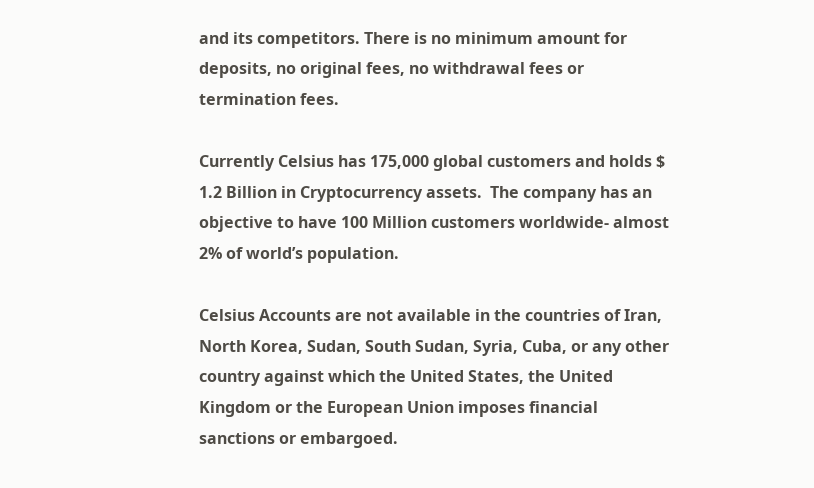and its competitors. There is no minimum amount for deposits, no original fees, no withdrawal fees or termination fees.

Currently Celsius has 175,000 global customers and holds $ 1.2 Billion in Cryptocurrency assets.  The company has an objective to have 100 Million customers worldwide- almost 2% of world’s population.

Celsius Accounts are not available in the countries of Iran, North Korea, Sudan, South Sudan, Syria, Cuba, or any other country against which the United States, the United Kingdom or the European Union imposes financial sanctions or embargoed.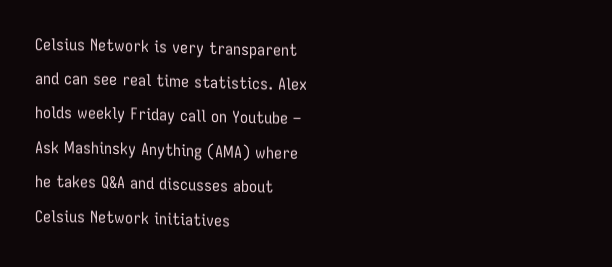Celsius Network is very transparent and can see real time statistics. Alex holds weekly Friday call on Youtube – Ask Mashinsky Anything (AMA) where he takes Q&A and discusses about Celsius Network initiatives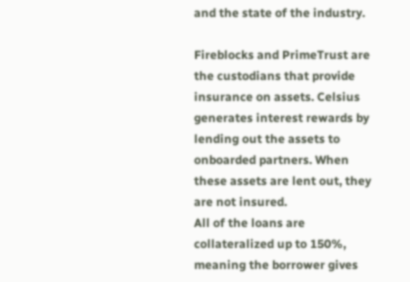and the state of the industry.

Fireblocks and PrimeTrust are the custodians that provide insurance on assets. Celsius generates interest rewards by lending out the assets to onboarded partners. When these assets are lent out, they are not insured.
All of the loans are collateralized up to 150%, meaning the borrower gives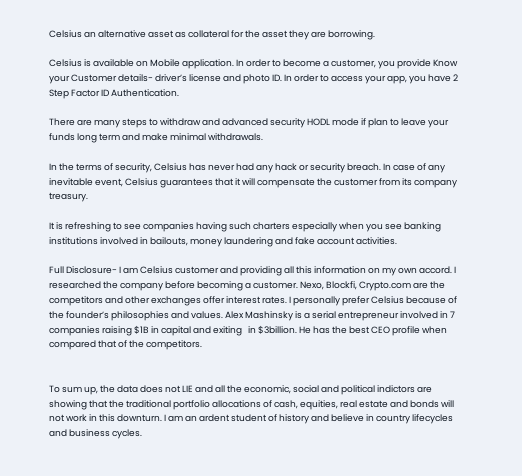Celsius an alternative asset as collateral for the asset they are borrowing.

Celsius is available on Mobile application. In order to become a customer, you provide Know your Customer details- driver’s license and photo ID. In order to access your app, you have 2 Step Factor ID Authentication.

There are many steps to withdraw and advanced security HODL mode if plan to leave your funds long term and make minimal withdrawals.

In the terms of security, Celsius has never had any hack or security breach. In case of any inevitable event, Celsius guarantees that it will compensate the customer from its company treasury.

It is refreshing to see companies having such charters especially when you see banking institutions involved in bailouts, money laundering and fake account activities.

Full Disclosure- I am Celsius customer and providing all this information on my own accord. I researched the company before becoming a customer. Nexo, Blockfi, Crypto.com are the competitors and other exchanges offer interest rates. I personally prefer Celsius because of the founder’s philosophies and values. Alex Mashinsky is a serial entrepreneur involved in 7 companies raising $1B in capital and exiting   in $3billion. He has the best CEO profile when compared that of the competitors.


To sum up, the data does not LIE and all the economic, social and political indictors are showing that the traditional portfolio allocations of cash, equities, real estate and bonds will not work in this downturn. I am an ardent student of history and believe in country lifecycles and business cycles.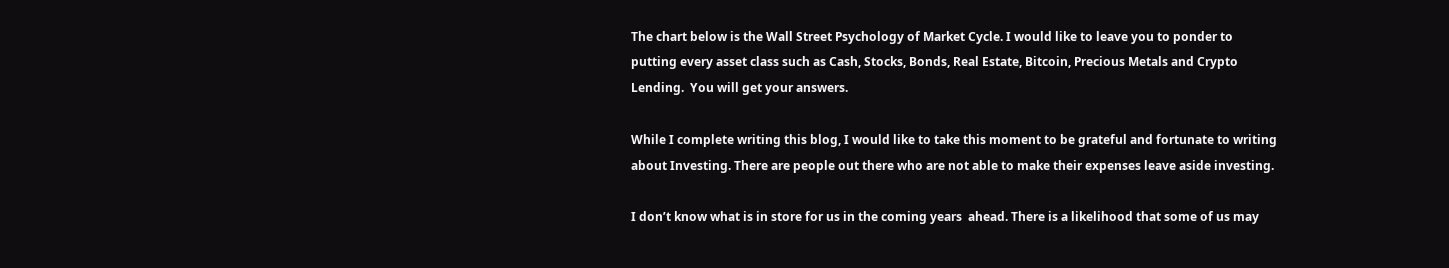The chart below is the Wall Street Psychology of Market Cycle. I would like to leave you to ponder to putting every asset class such as Cash, Stocks, Bonds, Real Estate, Bitcoin, Precious Metals and Crypto Lending.  You will get your answers.

While I complete writing this blog, I would like to take this moment to be grateful and fortunate to writing about Investing. There are people out there who are not able to make their expenses leave aside investing.

I don’t know what is in store for us in the coming years  ahead. There is a likelihood that some of us may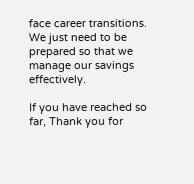face career transitions. We just need to be prepared so that we manage our savings effectively.

If you have reached so far, Thank you for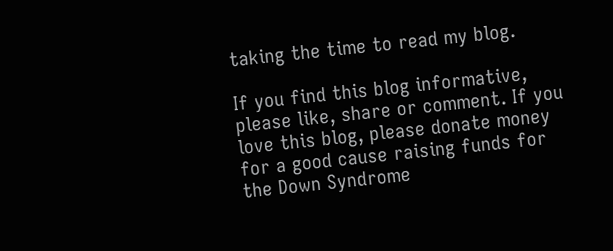taking the time to read my blog.

If you find this blog informative, please like, share or comment. If you love this blog, please donate money for a good cause raising funds for the Down Syndrome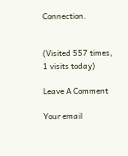Connection.


(Visited 557 times, 1 visits today)

Leave A Comment

Your email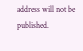address will not be published.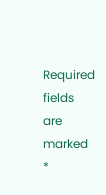Required fields are marked *